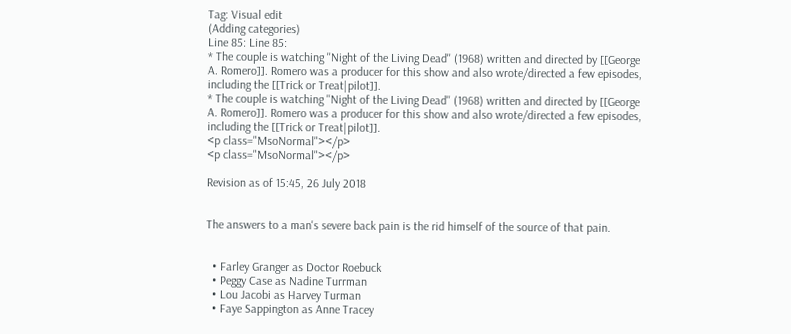Tag: Visual edit
(Adding categories)
Line 85: Line 85:
* The couple is watching ''Night of the Living Dead'' (1968) written and directed by [[George A. Romero]]. Romero was a producer for this show and also wrote/directed a few episodes, including the [[Trick or Treat|pilot]].
* The couple is watching ''Night of the Living Dead'' (1968) written and directed by [[George A. Romero]]. Romero was a producer for this show and also wrote/directed a few episodes, including the [[Trick or Treat|pilot]].
<p class="MsoNormal"></p>
<p class="MsoNormal"></p>

Revision as of 15:45, 26 July 2018


The answers to a man's severe back pain is the rid himself of the source of that pain.


  • Farley Granger as Doctor Roebuck
  • Peggy Case as Nadine Turrman
  • Lou Jacobi as Harvey Turman
  • Faye Sappington as Anne Tracey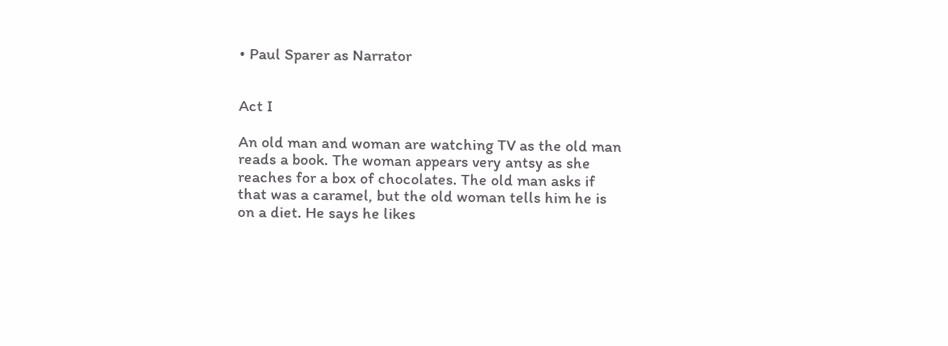• Paul Sparer as Narrator


Act I

An old man and woman are watching TV as the old man reads a book. The woman appears very antsy as she reaches for a box of chocolates. The old man asks if that was a caramel, but the old woman tells him he is on a diet. He says he likes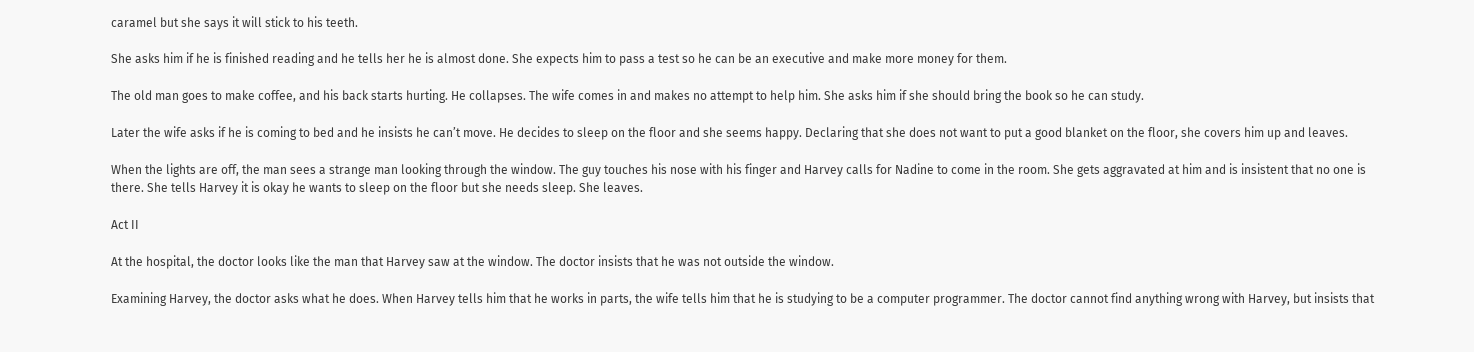caramel but she says it will stick to his teeth.

She asks him if he is finished reading and he tells her he is almost done. She expects him to pass a test so he can be an executive and make more money for them.

The old man goes to make coffee, and his back starts hurting. He collapses. The wife comes in and makes no attempt to help him. She asks him if she should bring the book so he can study.

Later the wife asks if he is coming to bed and he insists he can’t move. He decides to sleep on the floor and she seems happy. Declaring that she does not want to put a good blanket on the floor, she covers him up and leaves.

When the lights are off, the man sees a strange man looking through the window. The guy touches his nose with his finger and Harvey calls for Nadine to come in the room. She gets aggravated at him and is insistent that no one is there. She tells Harvey it is okay he wants to sleep on the floor but she needs sleep. She leaves.

Act II

At the hospital, the doctor looks like the man that Harvey saw at the window. The doctor insists that he was not outside the window.

Examining Harvey, the doctor asks what he does. When Harvey tells him that he works in parts, the wife tells him that he is studying to be a computer programmer. The doctor cannot find anything wrong with Harvey, but insists that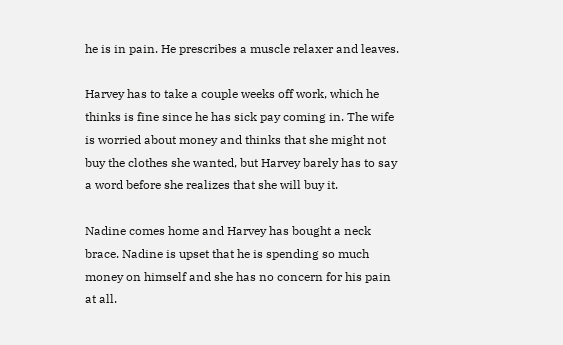he is in pain. He prescribes a muscle relaxer and leaves.

Harvey has to take a couple weeks off work, which he thinks is fine since he has sick pay coming in. The wife is worried about money and thinks that she might not buy the clothes she wanted, but Harvey barely has to say a word before she realizes that she will buy it.

Nadine comes home and Harvey has bought a neck brace. Nadine is upset that he is spending so much money on himself and she has no concern for his pain at all.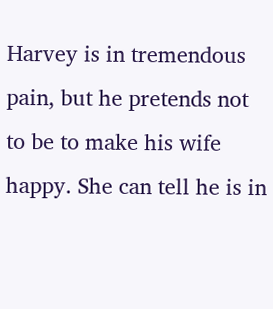Harvey is in tremendous pain, but he pretends not to be to make his wife happy. She can tell he is in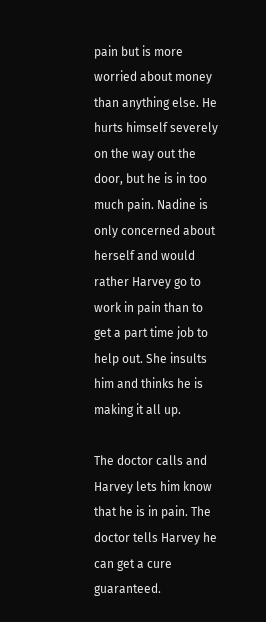pain but is more worried about money than anything else. He hurts himself severely on the way out the door, but he is in too much pain. Nadine is only concerned about herself and would rather Harvey go to work in pain than to get a part time job to help out. She insults him and thinks he is making it all up.

The doctor calls and Harvey lets him know that he is in pain. The doctor tells Harvey he can get a cure guaranteed.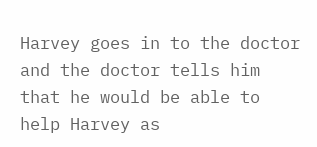Harvey goes in to the doctor and the doctor tells him that he would be able to help Harvey as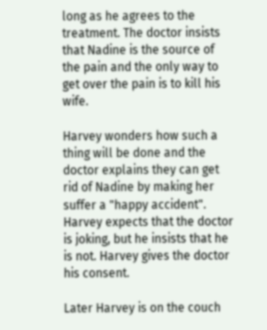long as he agrees to the treatment. The doctor insists that Nadine is the source of the pain and the only way to get over the pain is to kill his wife.

Harvey wonders how such a thing will be done and the doctor explains they can get rid of Nadine by making her suffer a "happy accident". Harvey expects that the doctor is joking, but he insists that he is not. Harvey gives the doctor his consent.

Later Harvey is on the couch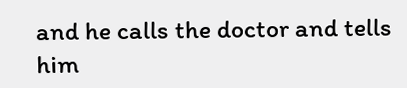and he calls the doctor and tells him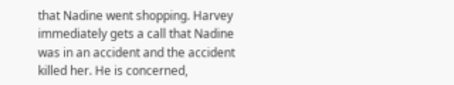that Nadine went shopping. Harvey immediately gets a call that Nadine was in an accident and the accident killed her. He is concerned,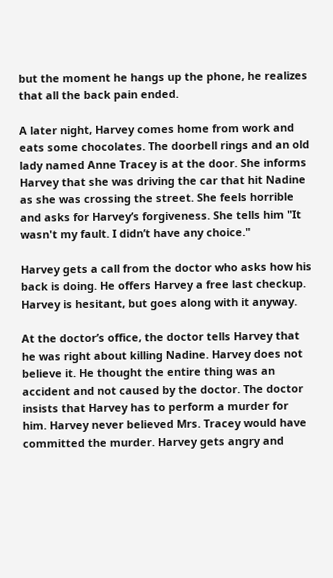but the moment he hangs up the phone, he realizes that all the back pain ended.

A later night, Harvey comes home from work and eats some chocolates. The doorbell rings and an old lady named Anne Tracey is at the door. She informs Harvey that she was driving the car that hit Nadine as she was crossing the street. She feels horrible and asks for Harvey’s forgiveness. She tells him "It wasn't my fault. I didn’t have any choice."

Harvey gets a call from the doctor who asks how his back is doing. He offers Harvey a free last checkup. Harvey is hesitant, but goes along with it anyway.

At the doctor’s office, the doctor tells Harvey that he was right about killing Nadine. Harvey does not believe it. He thought the entire thing was an accident and not caused by the doctor. The doctor insists that Harvey has to perform a murder for him. Harvey never believed Mrs. Tracey would have committed the murder. Harvey gets angry and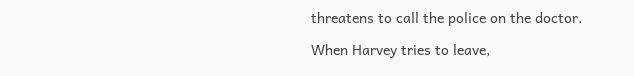threatens to call the police on the doctor.

When Harvey tries to leave,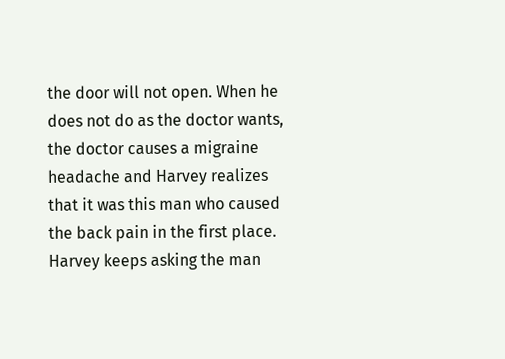the door will not open. When he does not do as the doctor wants, the doctor causes a migraine headache and Harvey realizes that it was this man who caused the back pain in the first place. Harvey keeps asking the man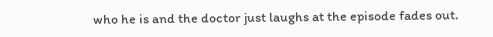who he is and the doctor just laughs at the episode fades out.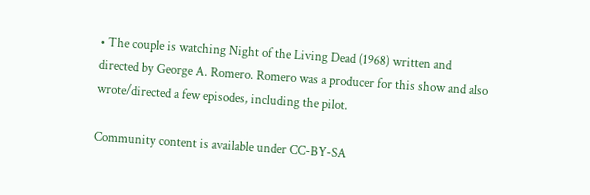• The couple is watching Night of the Living Dead (1968) written and directed by George A. Romero. Romero was a producer for this show and also wrote/directed a few episodes, including the pilot.

Community content is available under CC-BY-SA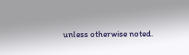unless otherwise noted.